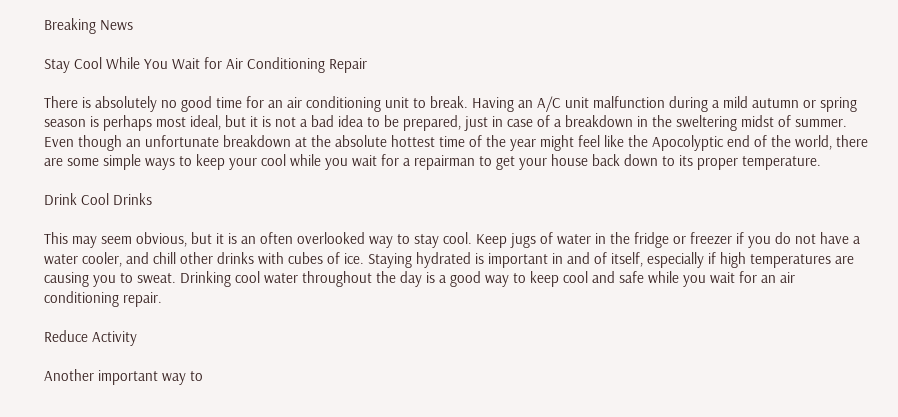Breaking News

Stay Cool While You Wait for Air Conditioning Repair

There is absolutely no good time for an air conditioning unit to break. Having an A/C unit malfunction during a mild autumn or spring season is perhaps most ideal, but it is not a bad idea to be prepared, just in case of a breakdown in the sweltering midst of summer. Even though an unfortunate breakdown at the absolute hottest time of the year might feel like the Apocolyptic end of the world, there are some simple ways to keep your cool while you wait for a repairman to get your house back down to its proper temperature.

Drink Cool Drinks

This may seem obvious, but it is an often overlooked way to stay cool. Keep jugs of water in the fridge or freezer if you do not have a water cooler, and chill other drinks with cubes of ice. Staying hydrated is important in and of itself, especially if high temperatures are causing you to sweat. Drinking cool water throughout the day is a good way to keep cool and safe while you wait for an air conditioning repair.

Reduce Activity

Another important way to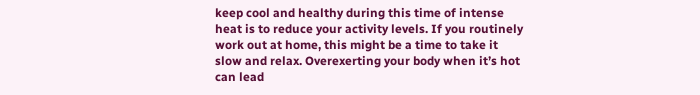keep cool and healthy during this time of intense heat is to reduce your activity levels. If you routinely work out at home, this might be a time to take it slow and relax. Overexerting your body when it’s hot can lead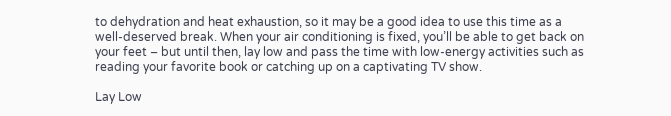to dehydration and heat exhaustion, so it may be a good idea to use this time as a well-deserved break. When your air conditioning is fixed, you’ll be able to get back on your feet – but until then, lay low and pass the time with low-energy activities such as reading your favorite book or catching up on a captivating TV show.

Lay Low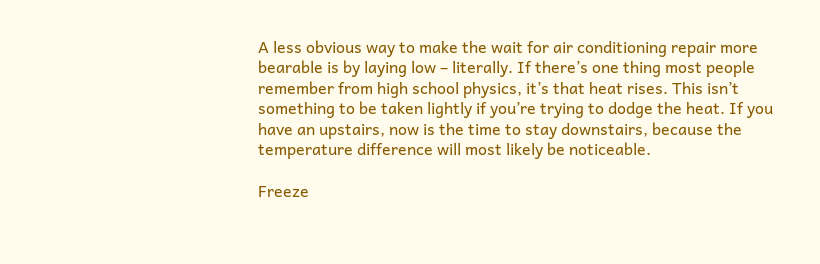A less obvious way to make the wait for air conditioning repair more bearable is by laying low – literally. If there’s one thing most people remember from high school physics, it’s that heat rises. This isn’t something to be taken lightly if you’re trying to dodge the heat. If you have an upstairs, now is the time to stay downstairs, because the temperature difference will most likely be noticeable.

Freeze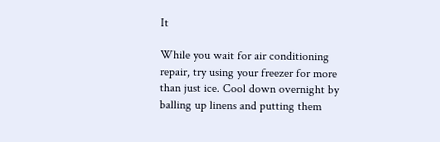It

While you wait for air conditioning repair, try using your freezer for more than just ice. Cool down overnight by balling up linens and putting them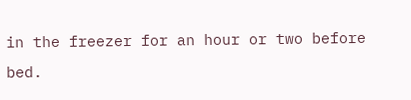in the freezer for an hour or two before bed.